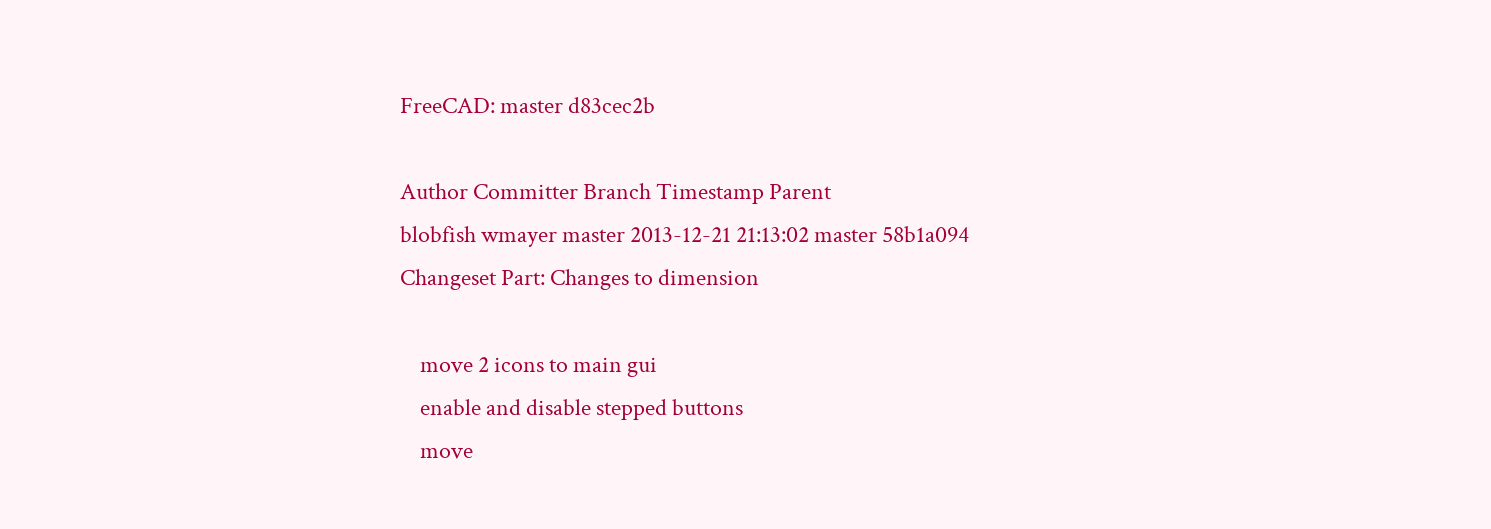FreeCAD: master d83cec2b

Author Committer Branch Timestamp Parent
blobfish wmayer master 2013-12-21 21:13:02 master 58b1a094
Changeset Part: Changes to dimension

    move 2 icons to main gui
    enable and disable stepped buttons
    move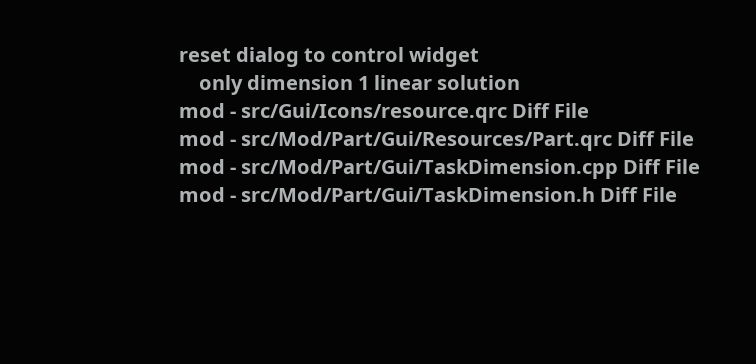reset dialog to control widget
    only dimension 1 linear solution
mod - src/Gui/Icons/resource.qrc Diff File
mod - src/Mod/Part/Gui/Resources/Part.qrc Diff File
mod - src/Mod/Part/Gui/TaskDimension.cpp Diff File
mod - src/Mod/Part/Gui/TaskDimension.h Diff File